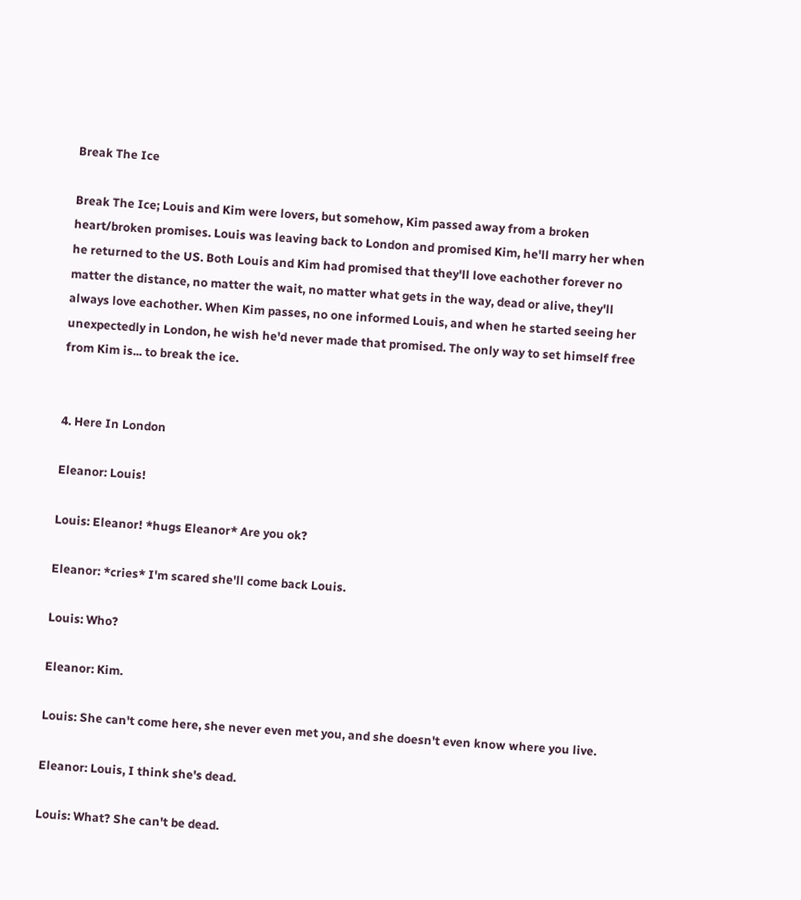Break The Ice

Break The Ice; Louis and Kim were lovers, but somehow, Kim passed away from a broken heart/broken promises. Louis was leaving back to London and promised Kim, he'll marry her when he returned to the US. Both Louis and Kim had promised that they'll love eachother forever no matter the distance, no matter the wait, no matter what gets in the way, dead or alive, they'll always love eachother. When Kim passes, no one informed Louis, and when he started seeing her unexpectedly in London, he wish he'd never made that promised. The only way to set himself free from Kim is... to break the ice.


4. Here In London

Eleanor: Louis!

Louis: Eleanor! *hugs Eleanor* Are you ok?

Eleanor: *cries* I'm scared she'll come back Louis.

Louis: Who?

Eleanor: Kim.

Louis: She can't come here, she never even met you, and she doesn't even know where you live.

Eleanor: Louis, I think she's dead.

Louis: What? She can't be dead.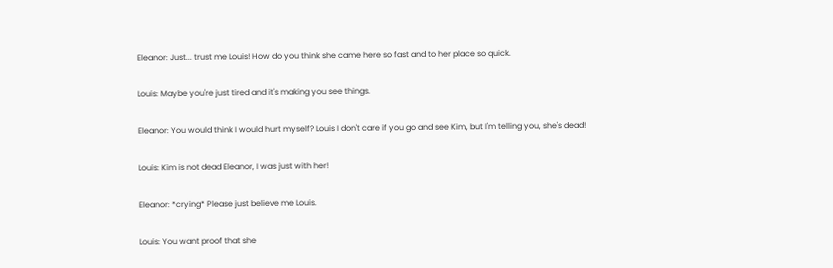Eleanor: Just... trust me Louis! How do you think she came here so fast and to her place so quick.

Louis: Maybe you're just tired and it's making you see things.

Eleanor: You would think I would hurt myself? Louis I don't care if you go and see Kim, but I'm telling you, she's dead!

Louis: Kim is not dead Eleanor, I was just with her!

Eleanor: *crying* Please just believe me Louis.

Louis: You want proof that she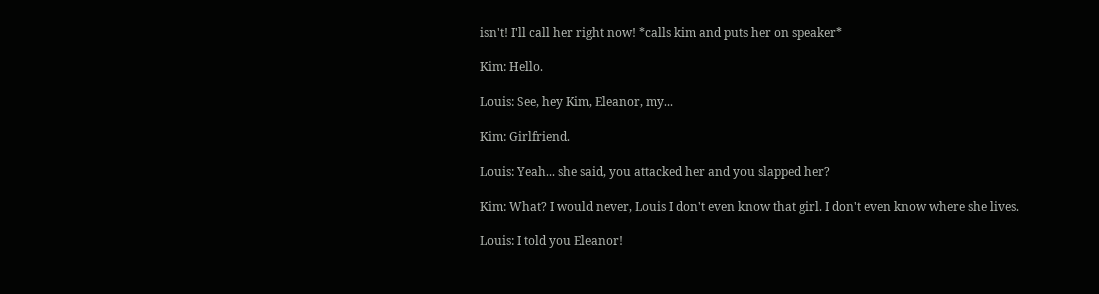isn't! I'll call her right now! *calls kim and puts her on speaker*

Kim: Hello.

Louis: See, hey Kim, Eleanor, my...

Kim: Girlfriend.

Louis: Yeah... she said, you attacked her and you slapped her?

Kim: What? I would never, Louis I don't even know that girl. I don't even know where she lives.

Louis: I told you Eleanor!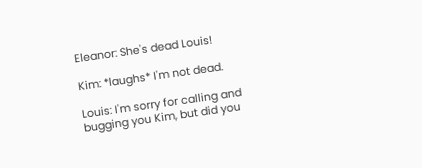Eleanor: She's dead Louis!

Kim: *laughs* I'm not dead.

Louis: I'm sorry for calling and bugging you Kim, but did you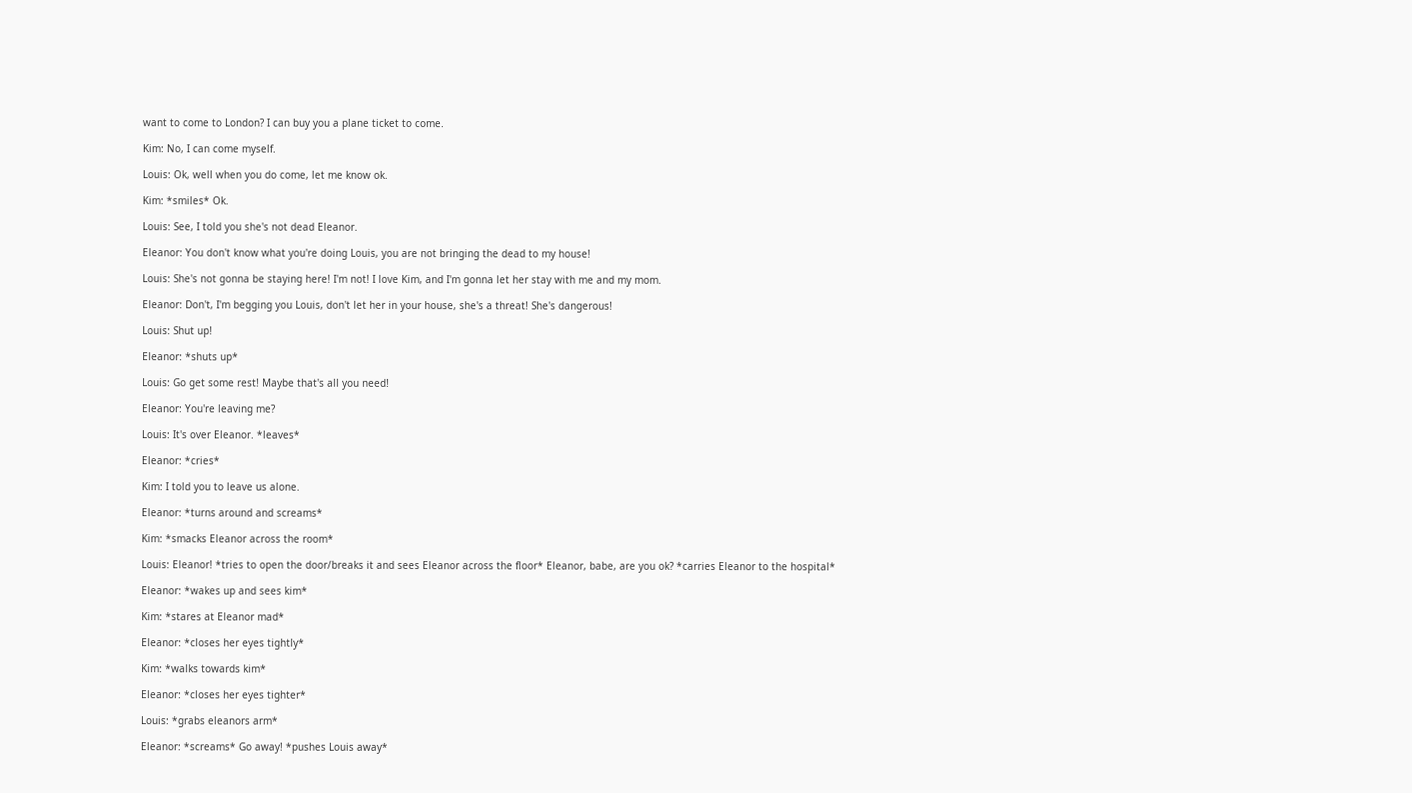want to come to London? I can buy you a plane ticket to come.

Kim: No, I can come myself.

Louis: Ok, well when you do come, let me know ok.

Kim: *smiles* Ok.

Louis: See, I told you she's not dead Eleanor.

Eleanor: You don't know what you're doing Louis, you are not bringing the dead to my house!

Louis: She's not gonna be staying here! I'm not! I love Kim, and I'm gonna let her stay with me and my mom.

Eleanor: Don't, I'm begging you Louis, don't let her in your house, she's a threat! She's dangerous!

Louis: Shut up!

Eleanor: *shuts up*

Louis: Go get some rest! Maybe that's all you need!

Eleanor: You're leaving me?

Louis: It's over Eleanor. *leaves*

Eleanor: *cries*

Kim: I told you to leave us alone.

Eleanor: *turns around and screams*

Kim: *smacks Eleanor across the room*

Louis: Eleanor! *tries to open the door/breaks it and sees Eleanor across the floor* Eleanor, babe, are you ok? *carries Eleanor to the hospital*

Eleanor: *wakes up and sees kim*

Kim: *stares at Eleanor mad*

Eleanor: *closes her eyes tightly*

Kim: *walks towards kim*

Eleanor: *closes her eyes tighter*

Louis: *grabs eleanors arm*

Eleanor: *screams* Go away! *pushes Louis away*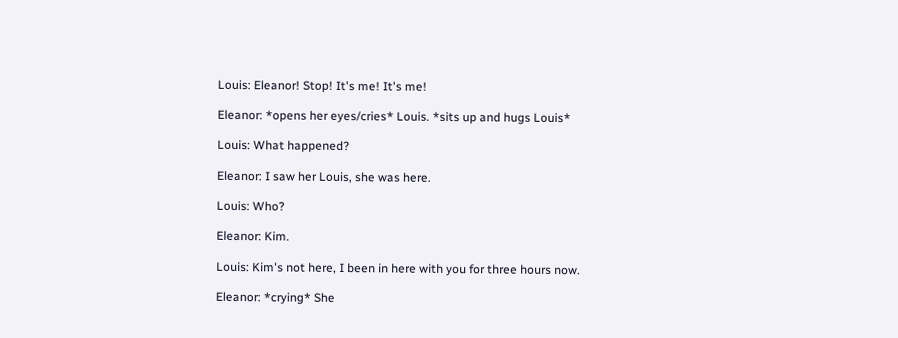Louis: Eleanor! Stop! It's me! It's me!

Eleanor: *opens her eyes/cries* Louis. *sits up and hugs Louis*

Louis: What happened?

Eleanor: I saw her Louis, she was here.

Louis: Who?

Eleanor: Kim.

Louis: Kim's not here, I been in here with you for three hours now.

Eleanor: *crying* She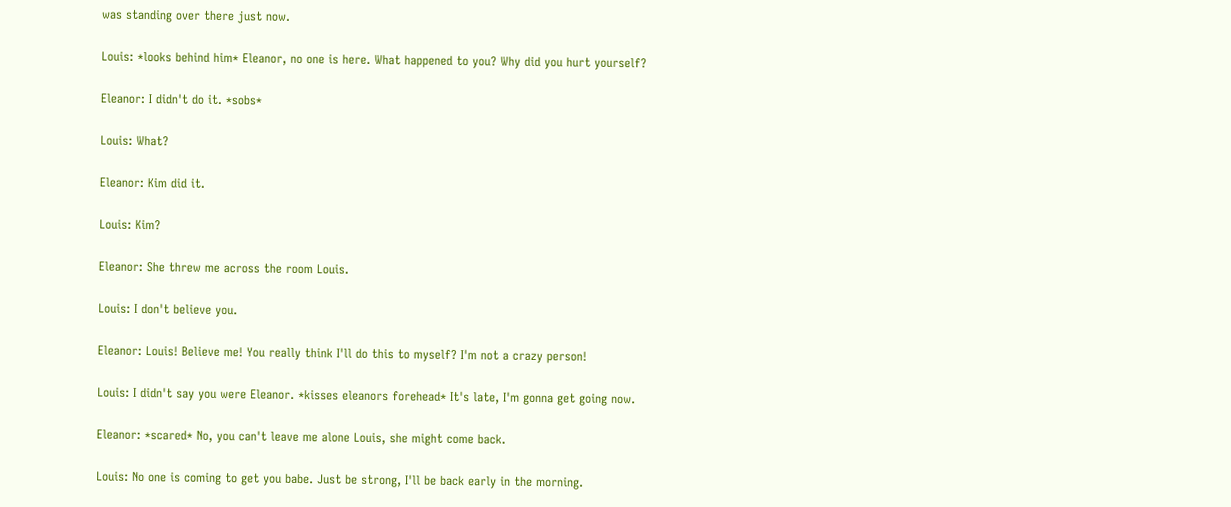was standing over there just now.

Louis: *looks behind him* Eleanor, no one is here. What happened to you? Why did you hurt yourself?

Eleanor: I didn't do it. *sobs*

Louis: What?

Eleanor: Kim did it.

Louis: Kim?

Eleanor: She threw me across the room Louis.

Louis: I don't believe you.

Eleanor: Louis! Believe me! You really think I'll do this to myself? I'm not a crazy person!

Louis: I didn't say you were Eleanor. *kisses eleanors forehead* It's late, I'm gonna get going now.

Eleanor: *scared* No, you can't leave me alone Louis, she might come back.

Louis: No one is coming to get you babe. Just be strong, I'll be back early in the morning.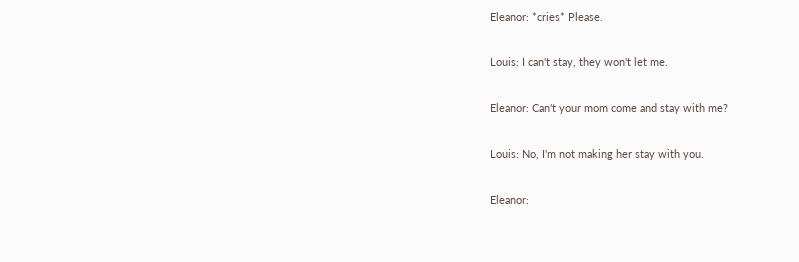Eleanor: *cries* Please.

Louis: I can't stay, they won't let me.

Eleanor: Can't your mom come and stay with me?

Louis: No, I'm not making her stay with you.

Eleanor: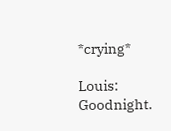*crying*

Louis: Goodnight.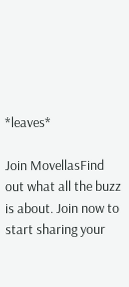*leaves*

Join MovellasFind out what all the buzz is about. Join now to start sharing your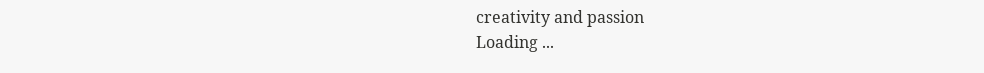creativity and passion
Loading ...